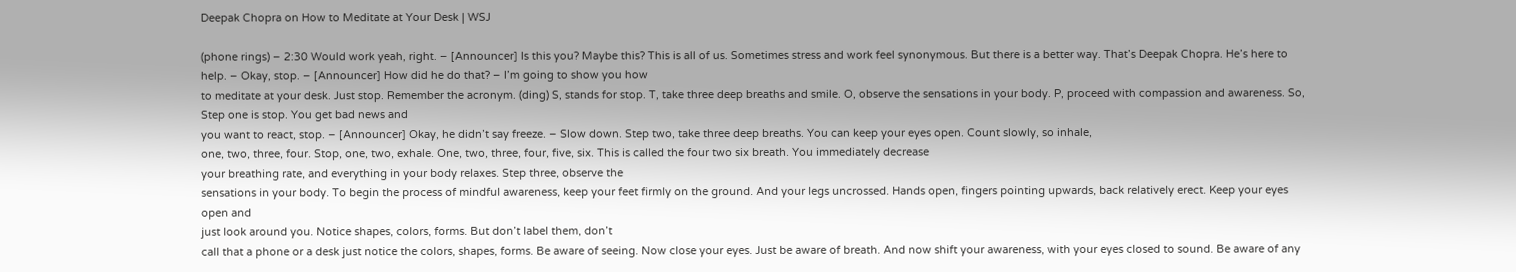Deepak Chopra on How to Meditate at Your Desk | WSJ

(phone rings) – 2:30 Would work yeah, right. – [Announcer] Is this you? Maybe this? This is all of us. Sometimes stress and work feel synonymous. But there is a better way. That’s Deepak Chopra. He’s here to help. – Okay, stop. – [Announcer] How did he do that? – I’m going to show you how
to meditate at your desk. Just stop. Remember the acronym. (ding) S, stands for stop. T, take three deep breaths and smile. O, observe the sensations in your body. P, proceed with compassion and awareness. So, Step one is stop. You get bad news and
you want to react, stop. – [Announcer] Okay, he didn’t say freeze. – Slow down. Step two, take three deep breaths. You can keep your eyes open. Count slowly, so inhale,
one, two, three, four. Stop, one, two, exhale. One, two, three, four, five, six. This is called the four two six breath. You immediately decrease
your breathing rate, and everything in your body relaxes. Step three, observe the
sensations in your body. To begin the process of mindful awareness, keep your feet firmly on the ground. And your legs uncrossed. Hands open, fingers pointing upwards, back relatively erect. Keep your eyes open and
just look around you. Notice shapes, colors, forms. But don’t label them, don’t
call that a phone or a desk just notice the colors, shapes, forms. Be aware of seeing. Now close your eyes. Just be aware of breath. And now shift your awareness, with your eyes closed to sound. Be aware of any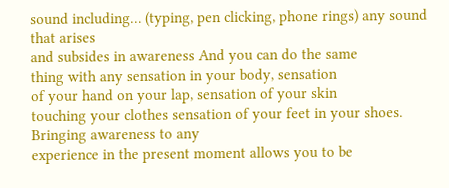sound including… (typing, pen clicking, phone rings) any sound that arises
and subsides in awareness And you can do the same
thing with any sensation in your body, sensation
of your hand on your lap, sensation of your skin
touching your clothes sensation of your feet in your shoes. Bringing awareness to any
experience in the present moment allows you to be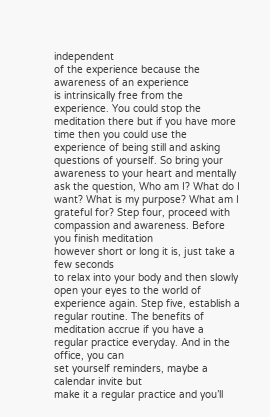independent
of the experience because the awareness of an experience
is intrinsically free from the experience. You could stop the meditation there but if you have more time then you could use the experience of being still and asking questions of yourself. So bring your awareness to your heart and mentally ask the question, Who am I? What do I want? What is my purpose? What am I grateful for? Step four, proceed with
compassion and awareness. Before you finish meditation
however short or long it is, just take a few seconds
to relax into your body and then slowly open your eyes to the world of experience again. Step five, establish a regular routine. The benefits of meditation accrue if you have a regular practice everyday. And in the office, you can
set yourself reminders, maybe a calendar invite but
make it a regular practice and you’ll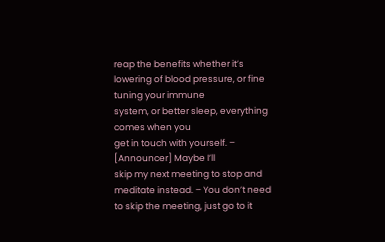reap the benefits whether it’s lowering of blood pressure, or fine tuning your immune
system, or better sleep, everything comes when you
get in touch with yourself. – [Announcer] Maybe I’ll
skip my next meeting to stop and meditate instead. – You don’t need to skip the meeting, just go to it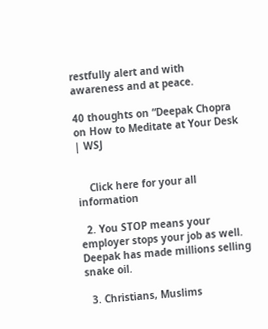restfully alert and with awareness and at peace.

40 thoughts on “Deepak Chopra on How to Meditate at Your Desk | WSJ


    Click here for your all information

  2. You STOP means your employer stops your job as well. Deepak has made millions selling snake oil.

  3. Christians, Muslims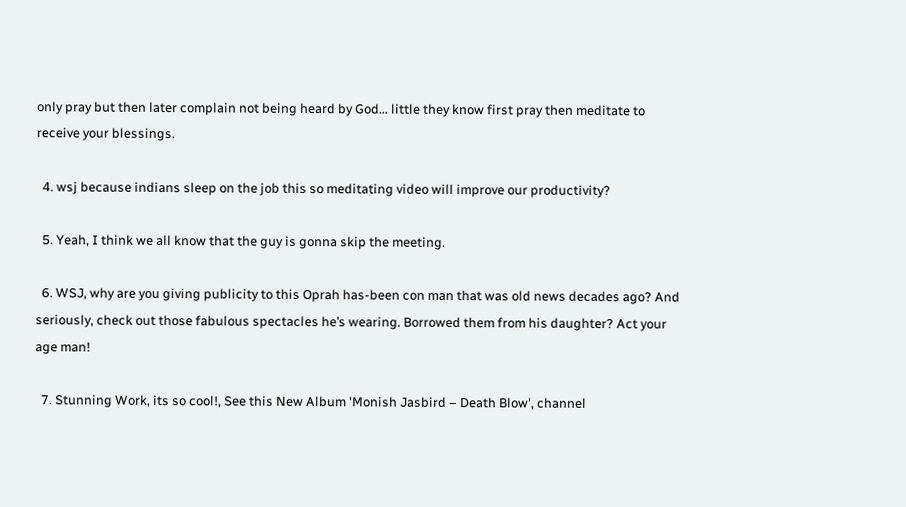only pray but then later complain not being heard by God… little they know first pray then meditate to receive your blessings.

  4. wsj because indians sleep on the job this so meditating video will improve our productivity?

  5. Yeah, I think we all know that the guy is gonna skip the meeting.

  6. WSJ, why are you giving publicity to this Oprah has-been con man that was old news decades ago? And seriously, check out those fabulous spectacles he’s wearing. Borrowed them from his daughter? Act your age man!

  7. Stunning Work, its so cool!, See this New Album 'Monish Jasbird – Death Blow', channel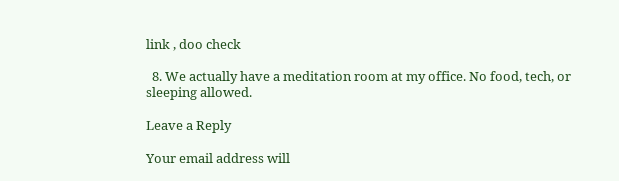link , doo check

  8. We actually have a meditation room at my office. No food, tech, or sleeping allowed.

Leave a Reply

Your email address will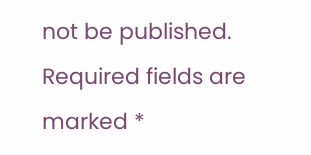not be published. Required fields are marked *